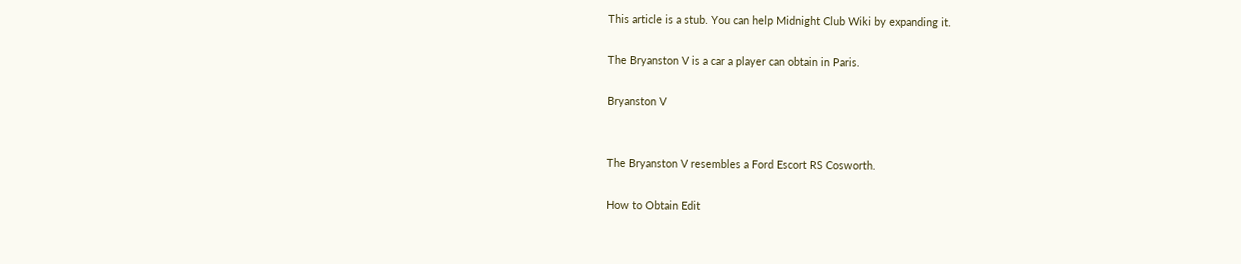This article is a stub. You can help Midnight Club Wiki by expanding it.

The Bryanston V is a car a player can obtain in Paris.

Bryanston V


The Bryanston V resembles a Ford Escort RS Cosworth.

How to Obtain Edit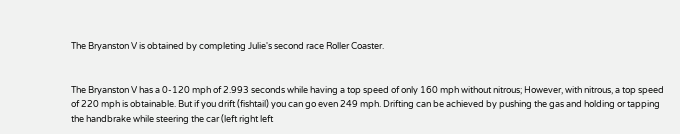The Bryanston V is obtained by completing Julie's second race Roller Coaster.


The Bryanston V has a 0-120 mph of 2.993 seconds while having a top speed of only 160 mph without nitrous; However, with nitrous, a top speed of 220 mph is obtainable. But if you drift (fishtail) you can go even 249 mph. Drifting can be achieved by pushing the gas and holding or tapping the handbrake while steering the car (left right left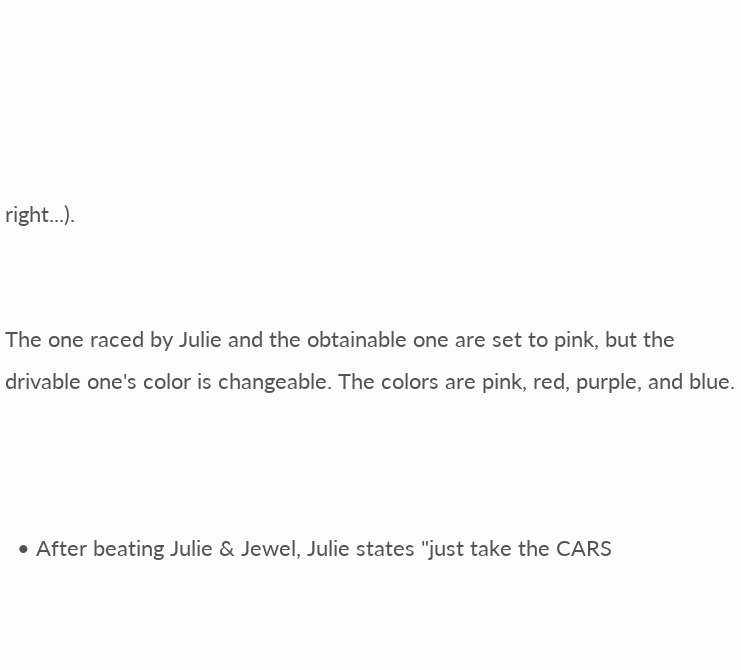right...).


The one raced by Julie and the obtainable one are set to pink, but the drivable one's color is changeable. The colors are pink, red, purple, and blue.



  • After beating Julie & Jewel, Julie states "just take the CARS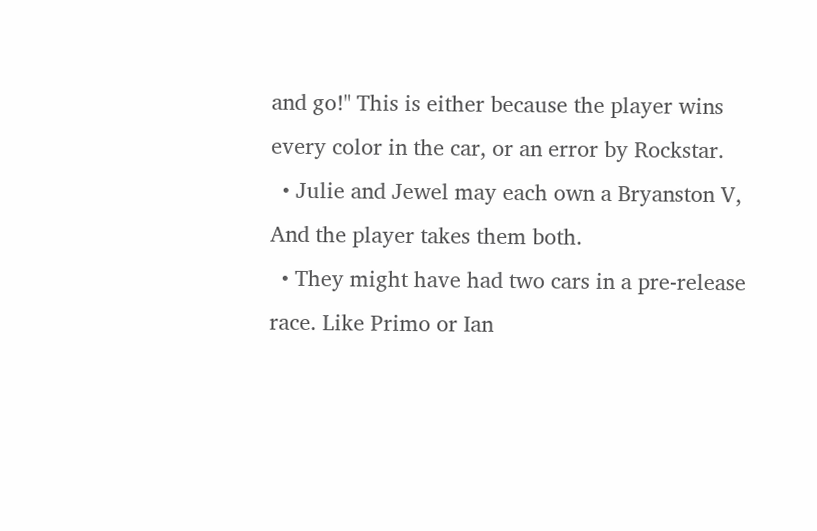and go!" This is either because the player wins every color in the car, or an error by Rockstar.
  • Julie and Jewel may each own a Bryanston V, And the player takes them both.
  • They might have had two cars in a pre-release race. Like Primo or Ian